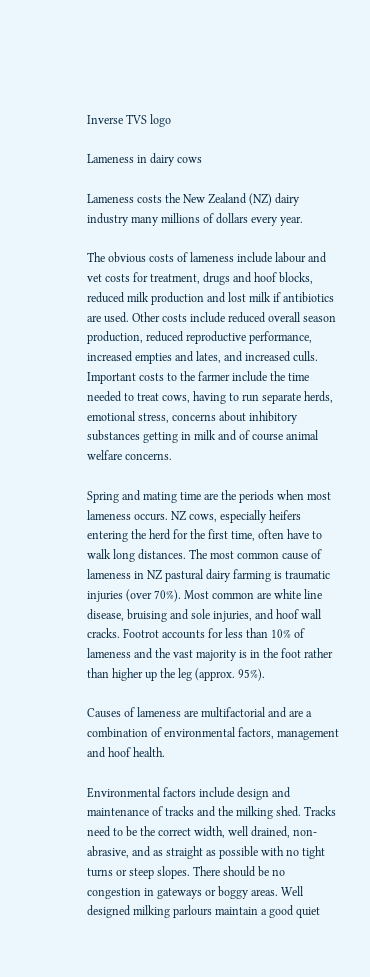Inverse TVS logo

Lameness in dairy cows

Lameness costs the New Zealand (NZ) dairy industry many millions of dollars every year.

The obvious costs of lameness include labour and vet costs for treatment, drugs and hoof blocks, reduced milk production and lost milk if antibiotics are used. Other costs include reduced overall season production, reduced reproductive performance, increased empties and lates, and increased culls. Important costs to the farmer include the time needed to treat cows, having to run separate herds, emotional stress, concerns about inhibitory substances getting in milk and of course animal welfare concerns.

Spring and mating time are the periods when most lameness occurs. NZ cows, especially heifers entering the herd for the first time, often have to walk long distances. The most common cause of lameness in NZ pastural dairy farming is traumatic injuries (over 70%). Most common are white line disease, bruising and sole injuries, and hoof wall cracks. Footrot accounts for less than 10% of lameness and the vast majority is in the foot rather than higher up the leg (approx. 95%).

Causes of lameness are multifactorial and are a combination of environmental factors, management and hoof health.

Environmental factors include design and maintenance of tracks and the milking shed. Tracks need to be the correct width, well drained, non-abrasive, and as straight as possible with no tight turns or steep slopes. There should be no congestion in gateways or boggy areas. Well designed milking parlours maintain a good quiet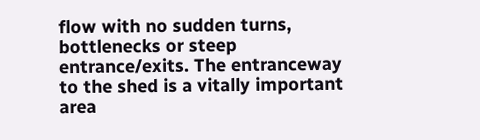flow with no sudden turns, bottlenecks or steep entrance/exits. The entranceway to the shed is a vitally important area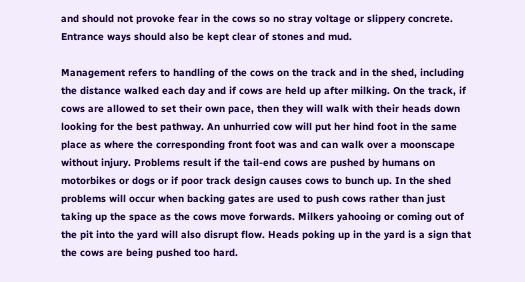and should not provoke fear in the cows so no stray voltage or slippery concrete. Entrance ways should also be kept clear of stones and mud.

Management refers to handling of the cows on the track and in the shed, including the distance walked each day and if cows are held up after milking. On the track, if cows are allowed to set their own pace, then they will walk with their heads down looking for the best pathway. An unhurried cow will put her hind foot in the same place as where the corresponding front foot was and can walk over a moonscape without injury. Problems result if the tail-end cows are pushed by humans on motorbikes or dogs or if poor track design causes cows to bunch up. In the shed problems will occur when backing gates are used to push cows rather than just taking up the space as the cows move forwards. Milkers yahooing or coming out of the pit into the yard will also disrupt flow. Heads poking up in the yard is a sign that the cows are being pushed too hard.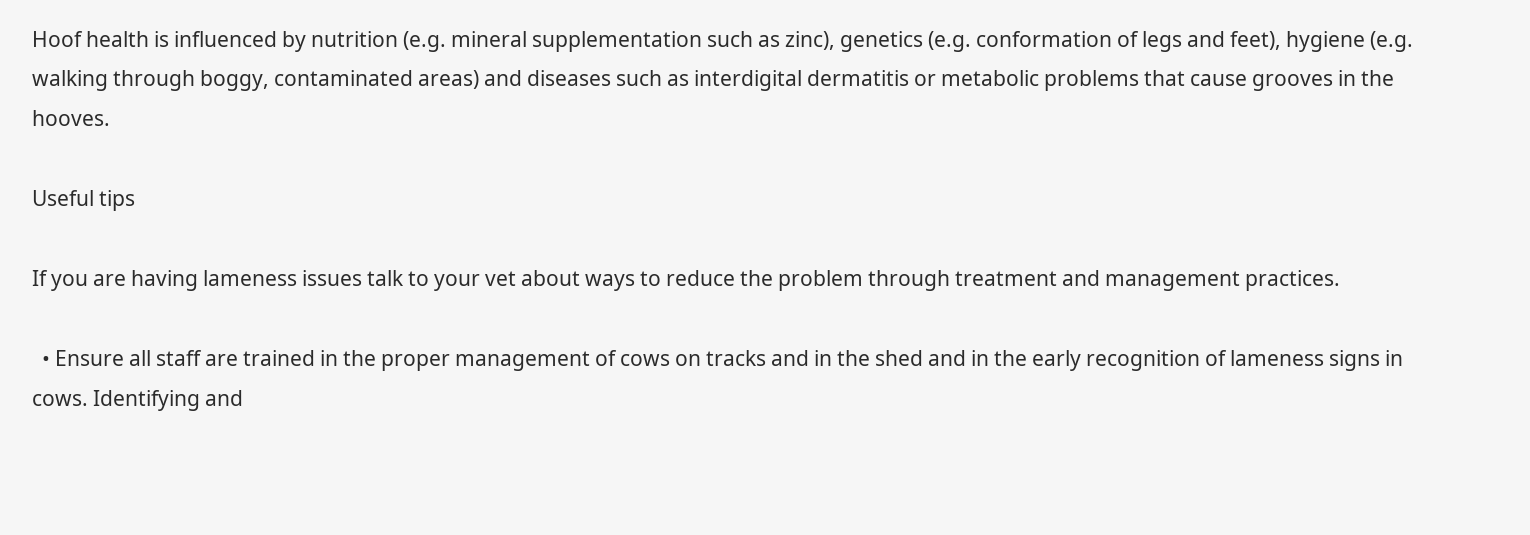Hoof health is influenced by nutrition (e.g. mineral supplementation such as zinc), genetics (e.g. conformation of legs and feet), hygiene (e.g. walking through boggy, contaminated areas) and diseases such as interdigital dermatitis or metabolic problems that cause grooves in the hooves.

Useful tips

If you are having lameness issues talk to your vet about ways to reduce the problem through treatment and management practices.

  • Ensure all staff are trained in the proper management of cows on tracks and in the shed and in the early recognition of lameness signs in cows. Identifying and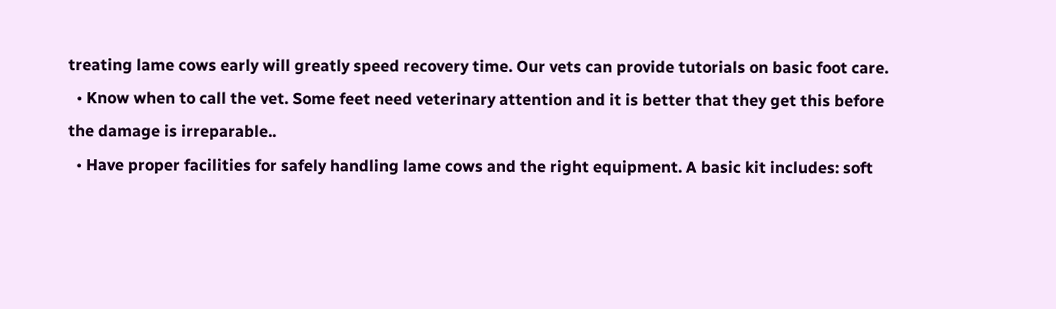treating lame cows early will greatly speed recovery time. Our vets can provide tutorials on basic foot care.
  • Know when to call the vet. Some feet need veterinary attention and it is better that they get this before the damage is irreparable..
  • Have proper facilities for safely handling lame cows and the right equipment. A basic kit includes: soft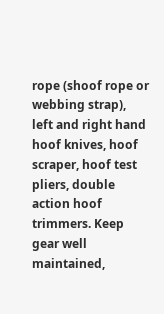rope (shoof rope or webbing strap), left and right hand hoof knives, hoof scraper, hoof test pliers, double action hoof trimmers. Keep gear well maintained,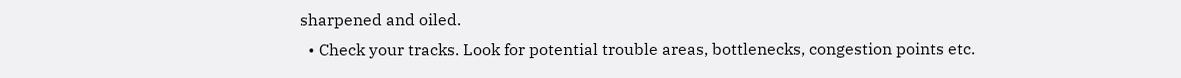sharpened and oiled.
  • Check your tracks. Look for potential trouble areas, bottlenecks, congestion points etc.